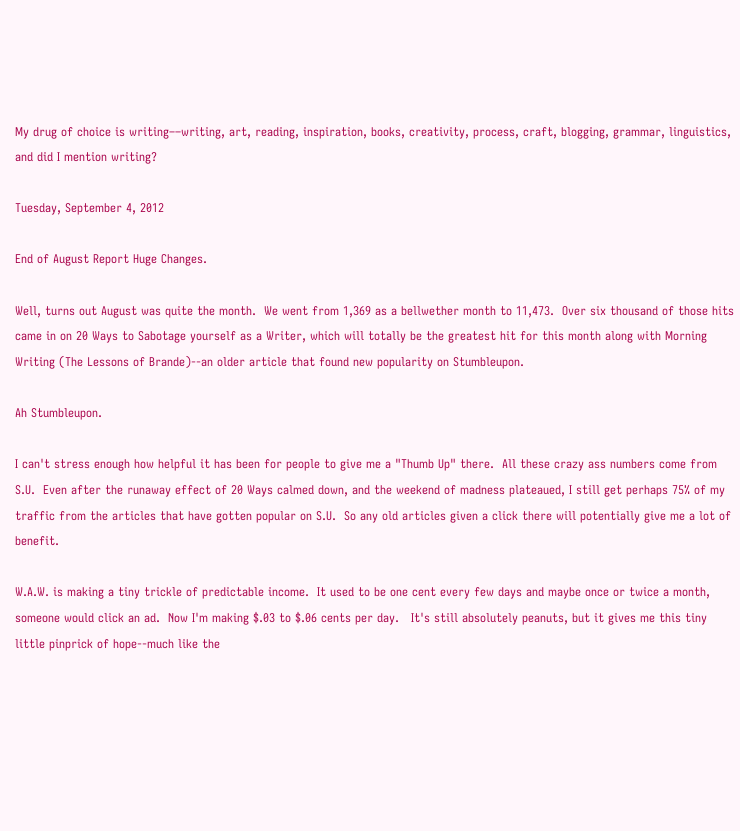My drug of choice is writing––writing, art, reading, inspiration, books, creativity, process, craft, blogging, grammar, linguistics, and did I mention writing?

Tuesday, September 4, 2012

End of August Report Huge Changes.

Well, turns out August was quite the month.  We went from 1,369 as a bellwether month to 11,473.  Over six thousand of those hits came in on 20 Ways to Sabotage yourself as a Writer, which will totally be the greatest hit for this month along with Morning Writing (The Lessons of Brande)--an older article that found new popularity on Stumbleupon.

Ah Stumbleupon.

I can't stress enough how helpful it has been for people to give me a "Thumb Up" there.  All these crazy ass numbers come from S.U.  Even after the runaway effect of 20 Ways calmed down, and the weekend of madness plateaued, I still get perhaps 75% of my traffic from the articles that have gotten popular on S.U.  So any old articles given a click there will potentially give me a lot of benefit.

W.A.W. is making a tiny trickle of predictable income.  It used to be one cent every few days and maybe once or twice a month, someone would click an ad.  Now I'm making $.03 to $.06 cents per day.   It's still absolutely peanuts, but it gives me this tiny little pinprick of hope--much like the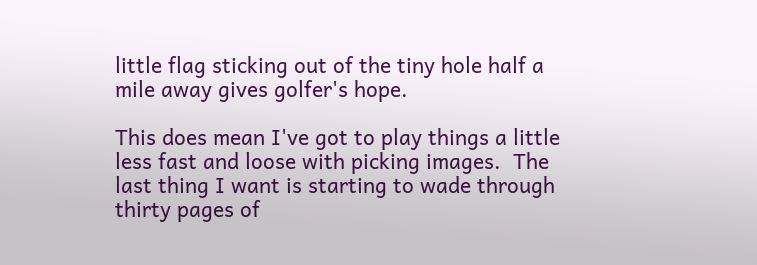little flag sticking out of the tiny hole half a mile away gives golfer's hope.

This does mean I've got to play things a little less fast and loose with picking images.  The last thing I want is starting to wade through thirty pages of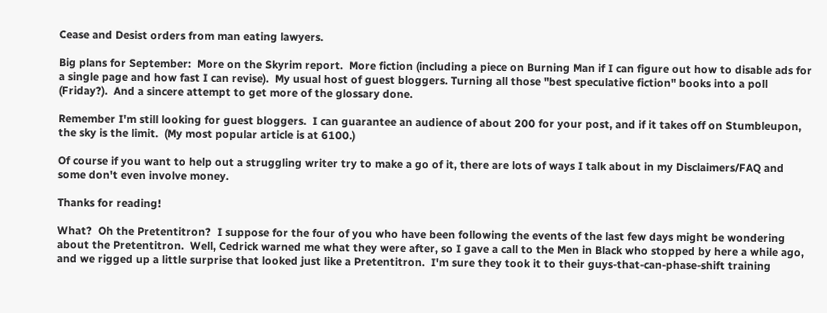Cease and Desist orders from man eating lawyers.

Big plans for September:  More on the Skyrim report.  More fiction (including a piece on Burning Man if I can figure out how to disable ads for a single page and how fast I can revise).  My usual host of guest bloggers. Turning all those "best speculative fiction" books into a poll (Friday?).  And a sincere attempt to get more of the glossary done.

Remember I'm still looking for guest bloggers.  I can guarantee an audience of about 200 for your post, and if it takes off on Stumbleupon, the sky is the limit.  (My most popular article is at 6100.)

Of course if you want to help out a struggling writer try to make a go of it, there are lots of ways I talk about in my Disclaimers/FAQ and some don't even involve money.

Thanks for reading!

What?  Oh the Pretentitron?  I suppose for the four of you who have been following the events of the last few days might be wondering about the Pretentitron.  Well, Cedrick warned me what they were after, so I gave a call to the Men in Black who stopped by here a while ago, and we rigged up a little surprise that looked just like a Pretentitron.  I'm sure they took it to their guys-that-can-phase-shift training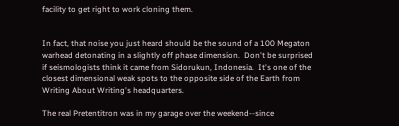facility to get right to work cloning them.


In fact, that noise you just heard should be the sound of a 100 Megaton warhead detonating in a slightly off phase dimension.  Don't be surprised if seismologists think it came from Sidorukun, Indonesia.  It's one of the closest dimensional weak spots to the opposite side of the Earth from Writing About Writing's headquarters.

The real Pretentitron was in my garage over the weekend--since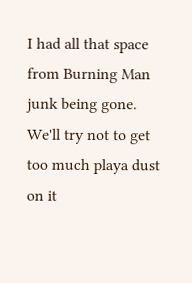I had all that space from Burning Man junk being gone.  We'll try not to get too much playa dust on it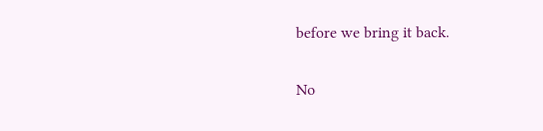before we bring it back.

No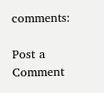comments:

Post a Comment